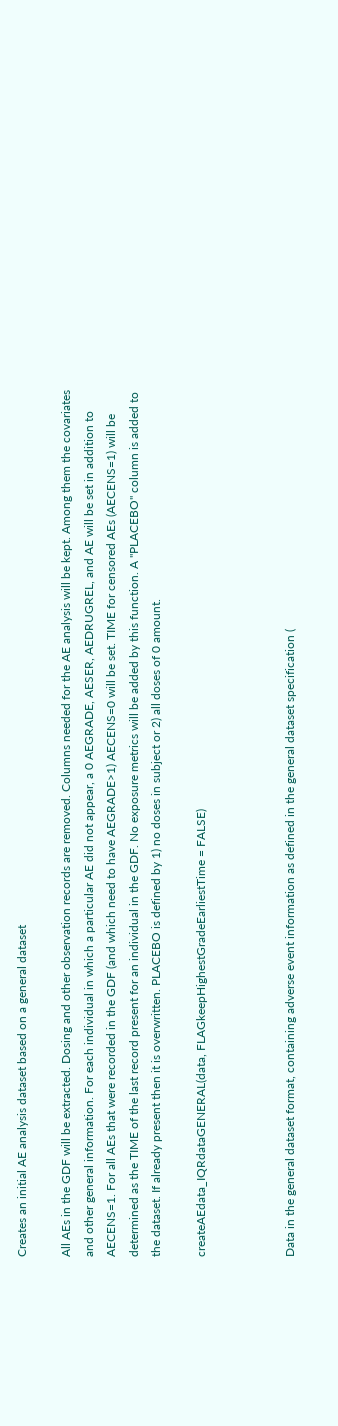Creates an initial AE analysis dataset based on a general dataset

All AEs in the GDF will be extracted. Dosing and other observation records are removed. Columns needed for the AE analysis will be kept. Among them the covariates and other general information. For each individual in which a particular AE did not appear, a 0 AEGRADE, AESER, AEDRUGREL, and AE will be set in addition to AECENS=1. For all AEs that were recorded in the GDF (and which need to have AEGRADE>1) AECENS=0 will be set. TIME for censored AEs (AECENS=1) will be determined as the TIME of the last record present for an individual in the GDF. No exposure metrics will be added by this function. A "PLACEBO" column is added to the dataset. If already present then it is overwritten. PLACEBO is defined by 1) no doses in subject or 2) all doses of 0 amount.

createAEdata_IQRdataGENERAL(data, FLAGkeepHighestGradeEarliestTime = FALSE)



Data in the general dataset format, containing adverse event information as defined in the general dataset specification (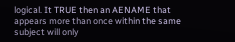logical. It TRUE then an AENAME that appears more than once within the same subject will only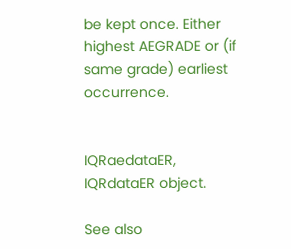be kept once. Either highest AEGRADE or (if same grade) earliest occurrence.


IQRaedataER, IQRdataER object.

See also